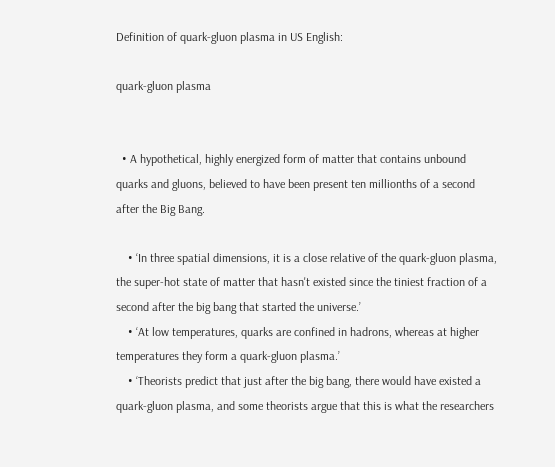Definition of quark-gluon plasma in US English:

quark-gluon plasma


  • A hypothetical, highly energized form of matter that contains unbound quarks and gluons, believed to have been present ten millionths of a second after the Big Bang.

    • ‘In three spatial dimensions, it is a close relative of the quark-gluon plasma, the super-hot state of matter that hasn't existed since the tiniest fraction of a second after the big bang that started the universe.’
    • ‘At low temperatures, quarks are confined in hadrons, whereas at higher temperatures they form a quark-gluon plasma.’
    • ‘Theorists predict that just after the big bang, there would have existed a quark-gluon plasma, and some theorists argue that this is what the researchers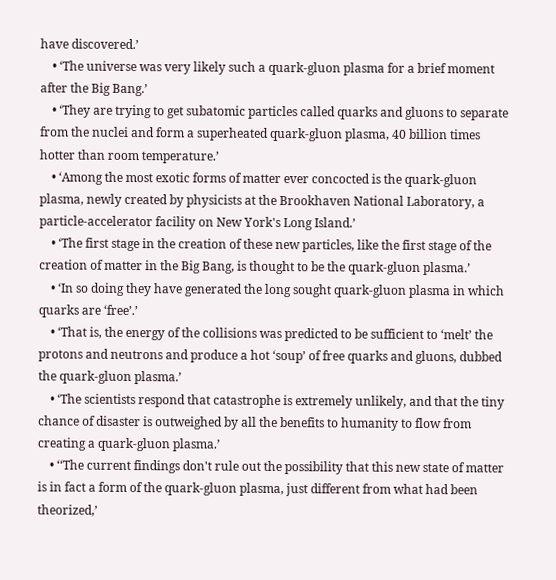have discovered.’
    • ‘The universe was very likely such a quark-gluon plasma for a brief moment after the Big Bang.’
    • ‘They are trying to get subatomic particles called quarks and gluons to separate from the nuclei and form a superheated quark-gluon plasma, 40 billion times hotter than room temperature.’
    • ‘Among the most exotic forms of matter ever concocted is the quark-gluon plasma, newly created by physicists at the Brookhaven National Laboratory, a particle-accelerator facility on New York's Long Island.’
    • ‘The first stage in the creation of these new particles, like the first stage of the creation of matter in the Big Bang, is thought to be the quark-gluon plasma.’
    • ‘In so doing they have generated the long sought quark-gluon plasma in which quarks are ‘free’.’
    • ‘That is, the energy of the collisions was predicted to be sufficient to ‘melt’ the protons and neutrons and produce a hot ‘soup’ of free quarks and gluons, dubbed the quark-gluon plasma.’
    • ‘The scientists respond that catastrophe is extremely unlikely, and that the tiny chance of disaster is outweighed by all the benefits to humanity to flow from creating a quark-gluon plasma.’
    • ‘‘The current findings don't rule out the possibility that this new state of matter is in fact a form of the quark-gluon plasma, just different from what had been theorized,’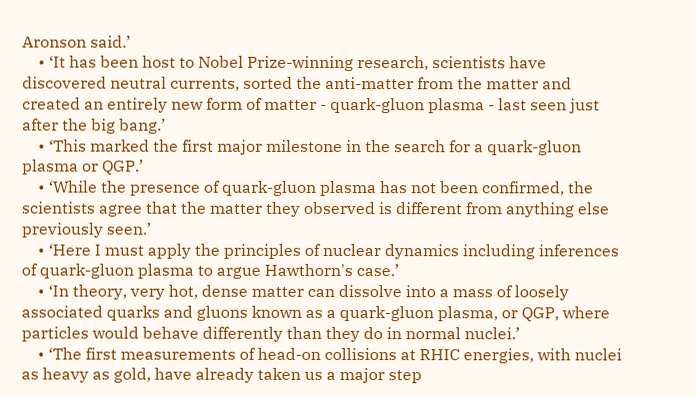Aronson said.’
    • ‘It has been host to Nobel Prize-winning research, scientists have discovered neutral currents, sorted the anti-matter from the matter and created an entirely new form of matter - quark-gluon plasma - last seen just after the big bang.’
    • ‘This marked the first major milestone in the search for a quark-gluon plasma or QGP.’
    • ‘While the presence of quark-gluon plasma has not been confirmed, the scientists agree that the matter they observed is different from anything else previously seen.’
    • ‘Here I must apply the principles of nuclear dynamics including inferences of quark-gluon plasma to argue Hawthorn's case.’
    • ‘In theory, very hot, dense matter can dissolve into a mass of loosely associated quarks and gluons known as a quark-gluon plasma, or QGP, where particles would behave differently than they do in normal nuclei.’
    • ‘The first measurements of head-on collisions at RHIC energies, with nuclei as heavy as gold, have already taken us a major step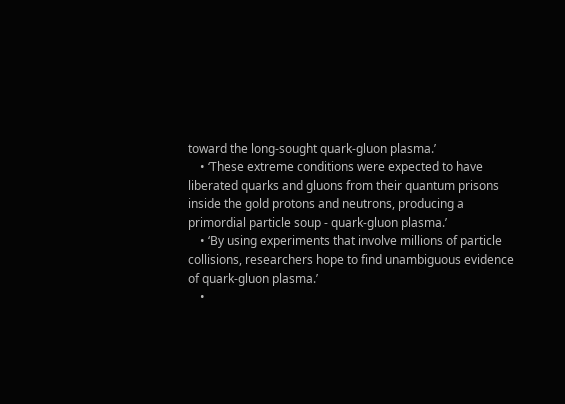toward the long-sought quark-gluon plasma.’
    • ‘These extreme conditions were expected to have liberated quarks and gluons from their quantum prisons inside the gold protons and neutrons, producing a primordial particle soup - quark-gluon plasma.’
    • ‘By using experiments that involve millions of particle collisions, researchers hope to find unambiguous evidence of quark-gluon plasma.’
    •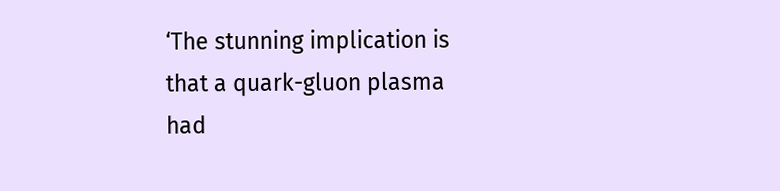‘The stunning implication is that a quark-gluon plasma had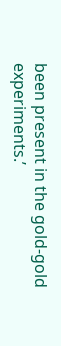been present in the gold-gold experiments.’